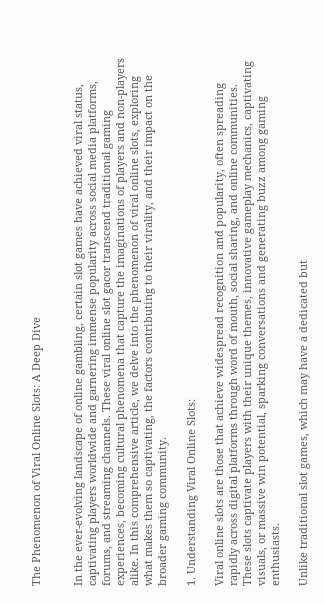The Phenomenon of Viral Online Slots: A Deep Dive


In the ever-evolving landscape of online gambling, certain slot games have achieved viral status, captivating players worldwide and garnering immense popularity across social media platforms, forums, and streaming channels. These viral online slot gacor transcend traditional gaming experiences, becoming cultural phenomena that capture the imaginations of players and non-players alike. In this comprehensive article, we delve into the phenomenon of viral online slots, exploring what makes them so captivating, the factors contributing to their virality, and their impact on the broader gaming community.

1. Understanding Viral Online Slots:

Viral online slots are those that achieve widespread recognition and popularity, often spreading rapidly across digital platforms through word of mouth, social sharing, and online communities. These slots captivate players with their unique themes, innovative gameplay mechanics, captivating visuals, or massive win potential, sparking conversations and generating buzz among gaming enthusiasts.

Unlike traditional slot games, which may have a dedicated but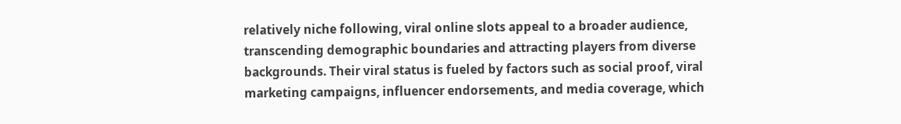relatively niche following, viral online slots appeal to a broader audience, transcending demographic boundaries and attracting players from diverse backgrounds. Their viral status is fueled by factors such as social proof, viral marketing campaigns, influencer endorsements, and media coverage, which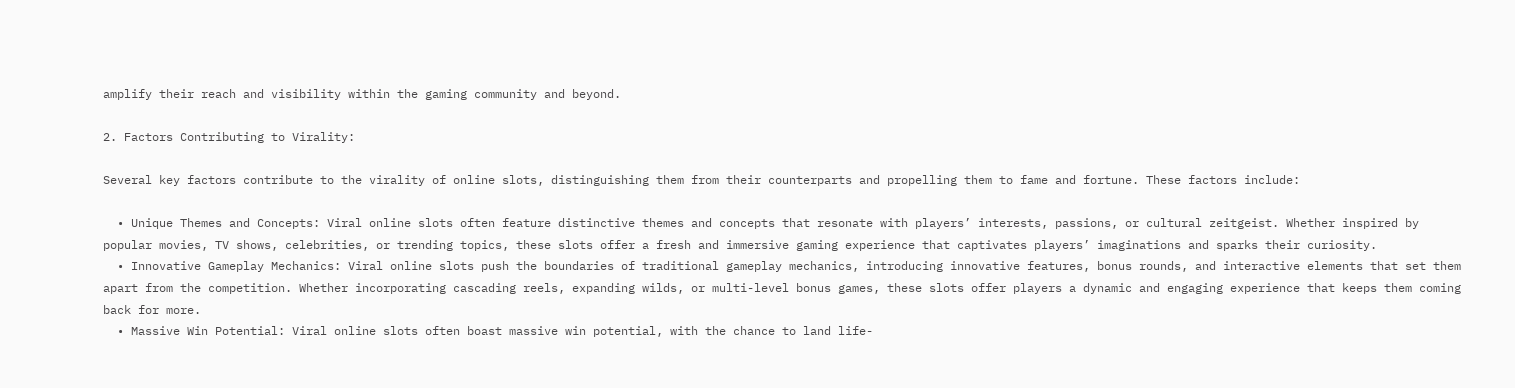amplify their reach and visibility within the gaming community and beyond.

2. Factors Contributing to Virality:

Several key factors contribute to the virality of online slots, distinguishing them from their counterparts and propelling them to fame and fortune. These factors include:

  • Unique Themes and Concepts: Viral online slots often feature distinctive themes and concepts that resonate with players’ interests, passions, or cultural zeitgeist. Whether inspired by popular movies, TV shows, celebrities, or trending topics, these slots offer a fresh and immersive gaming experience that captivates players’ imaginations and sparks their curiosity.
  • Innovative Gameplay Mechanics: Viral online slots push the boundaries of traditional gameplay mechanics, introducing innovative features, bonus rounds, and interactive elements that set them apart from the competition. Whether incorporating cascading reels, expanding wilds, or multi-level bonus games, these slots offer players a dynamic and engaging experience that keeps them coming back for more.
  • Massive Win Potential: Viral online slots often boast massive win potential, with the chance to land life-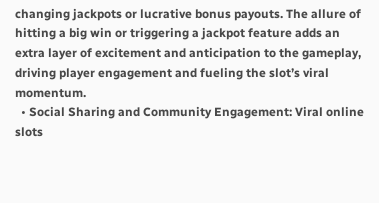changing jackpots or lucrative bonus payouts. The allure of hitting a big win or triggering a jackpot feature adds an extra layer of excitement and anticipation to the gameplay, driving player engagement and fueling the slot’s viral momentum.
  • Social Sharing and Community Engagement: Viral online slots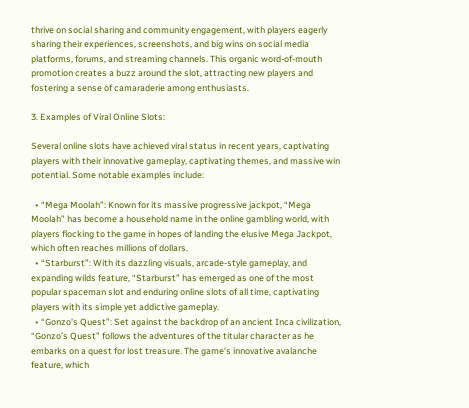thrive on social sharing and community engagement, with players eagerly sharing their experiences, screenshots, and big wins on social media platforms, forums, and streaming channels. This organic word-of-mouth promotion creates a buzz around the slot, attracting new players and fostering a sense of camaraderie among enthusiasts.

3. Examples of Viral Online Slots:

Several online slots have achieved viral status in recent years, captivating players with their innovative gameplay, captivating themes, and massive win potential. Some notable examples include:

  • “Mega Moolah”: Known for its massive progressive jackpot, “Mega Moolah” has become a household name in the online gambling world, with players flocking to the game in hopes of landing the elusive Mega Jackpot, which often reaches millions of dollars.
  • “Starburst”: With its dazzling visuals, arcade-style gameplay, and expanding wilds feature, “Starburst” has emerged as one of the most popular spaceman slot and enduring online slots of all time, captivating players with its simple yet addictive gameplay.
  • “Gonzo’s Quest”: Set against the backdrop of an ancient Inca civilization, “Gonzo’s Quest” follows the adventures of the titular character as he embarks on a quest for lost treasure. The game’s innovative avalanche feature, which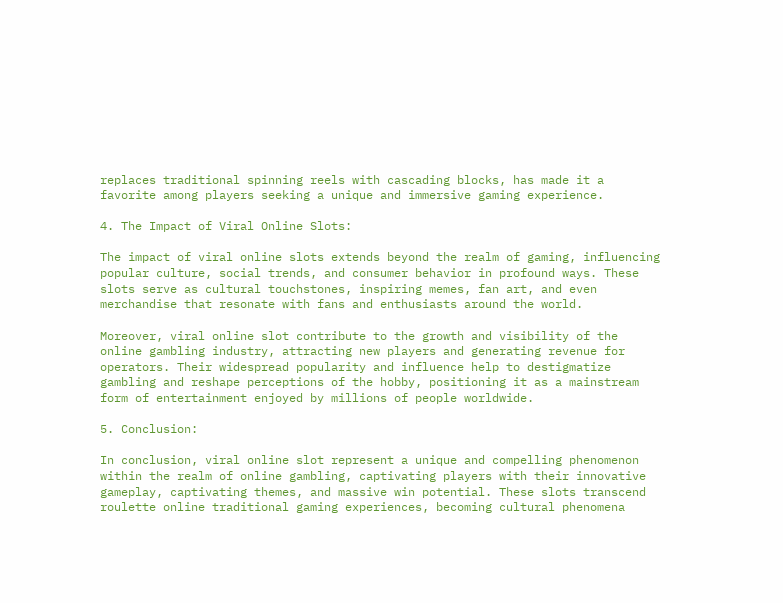replaces traditional spinning reels with cascading blocks, has made it a favorite among players seeking a unique and immersive gaming experience.

4. The Impact of Viral Online Slots:

The impact of viral online slots extends beyond the realm of gaming, influencing popular culture, social trends, and consumer behavior in profound ways. These slots serve as cultural touchstones, inspiring memes, fan art, and even merchandise that resonate with fans and enthusiasts around the world.

Moreover, viral online slot contribute to the growth and visibility of the online gambling industry, attracting new players and generating revenue for operators. Their widespread popularity and influence help to destigmatize gambling and reshape perceptions of the hobby, positioning it as a mainstream form of entertainment enjoyed by millions of people worldwide.

5. Conclusion:

In conclusion, viral online slot represent a unique and compelling phenomenon within the realm of online gambling, captivating players with their innovative gameplay, captivating themes, and massive win potential. These slots transcend roulette online traditional gaming experiences, becoming cultural phenomena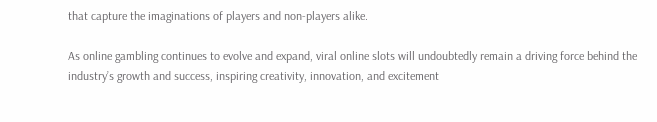that capture the imaginations of players and non-players alike.

As online gambling continues to evolve and expand, viral online slots will undoubtedly remain a driving force behind the industry’s growth and success, inspiring creativity, innovation, and excitement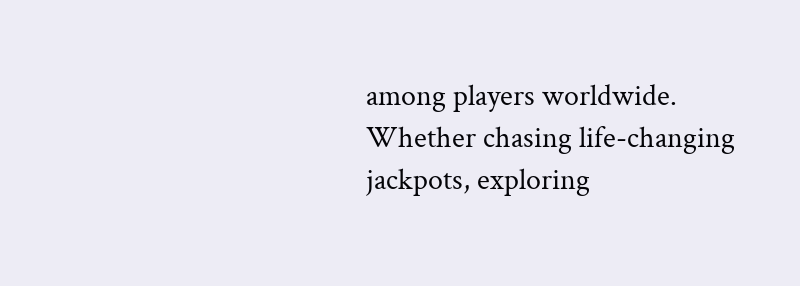among players worldwide. Whether chasing life-changing jackpots, exploring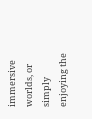immersive worlds, or simply enjoying the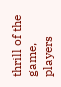thrill of the game, players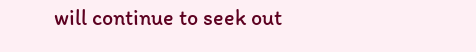will continue to seek out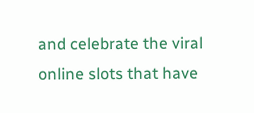and celebrate the viral online slots that have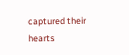captured their hearts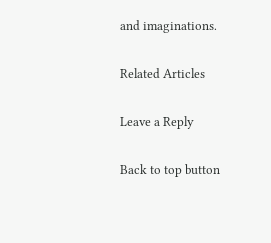and imaginations.

Related Articles

Leave a Reply

Back to top button